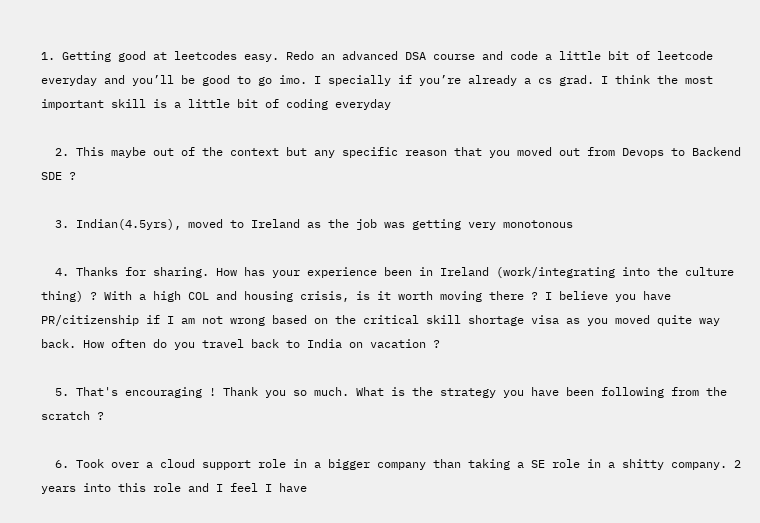1. Getting good at leetcodes easy. Redo an advanced DSA course and code a little bit of leetcode everyday and you’ll be good to go imo. I specially if you’re already a cs grad. I think the most important skill is a little bit of coding everyday

  2. This maybe out of the context but any specific reason that you moved out from Devops to Backend SDE ?

  3. Indian(4.5yrs), moved to Ireland as the job was getting very monotonous

  4. Thanks for sharing. How has your experience been in Ireland (work/integrating into the culture thing) ? With a high COL and housing crisis, is it worth moving there ? I believe you have PR/citizenship if I am not wrong based on the critical skill shortage visa as you moved quite way back. How often do you travel back to India on vacation ?

  5. That's encouraging ! Thank you so much. What is the strategy you have been following from the scratch ?

  6. Took over a cloud support role in a bigger company than taking a SE role in a shitty company. 2 years into this role and I feel I have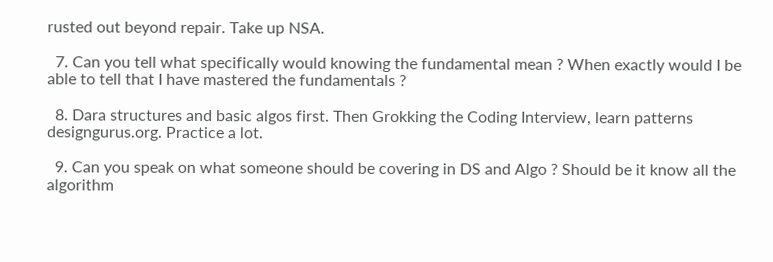rusted out beyond repair. Take up NSA.

  7. Can you tell what specifically would knowing the fundamental mean ? When exactly would I be able to tell that I have mastered the fundamentals ?

  8. Dara structures and basic algos first. Then Grokking the Coding Interview, learn patterns designgurus.org. Practice a lot.

  9. Can you speak on what someone should be covering in DS and Algo ? Should be it know all the algorithm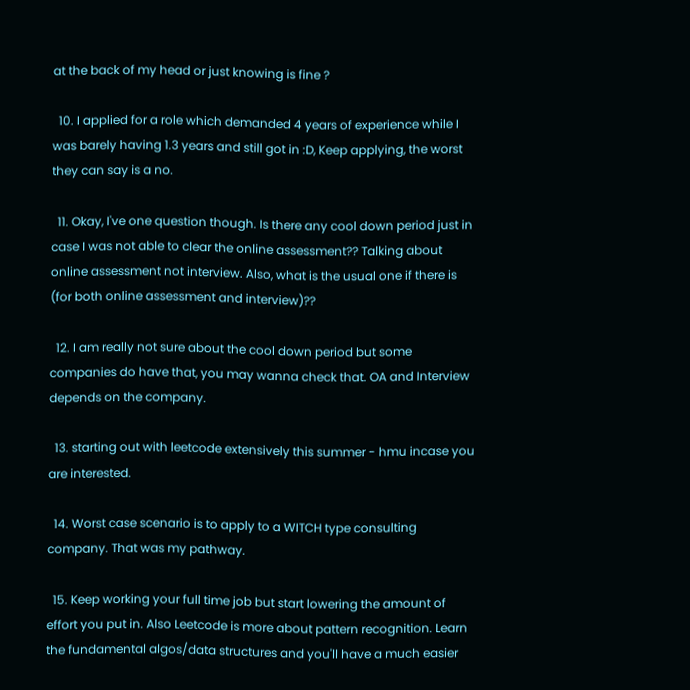at the back of my head or just knowing is fine ?

  10. I applied for a role which demanded 4 years of experience while I was barely having 1.3 years and still got in :D, Keep applying, the worst they can say is a no.

  11. Okay, I've one question though. Is there any cool down period just in case I was not able to clear the online assessment?? Talking about online assessment not interview. Also, what is the usual one if there is (for both online assessment and interview)??

  12. I am really not sure about the cool down period but some companies do have that, you may wanna check that. OA and Interview depends on the company.

  13. starting out with leetcode extensively this summer - hmu incase you are interested.

  14. Worst case scenario is to apply to a WITCH type consulting company. That was my pathway.

  15. Keep working your full time job but start lowering the amount of effort you put in. Also Leetcode is more about pattern recognition. Learn the fundamental algos/data structures and you'll have a much easier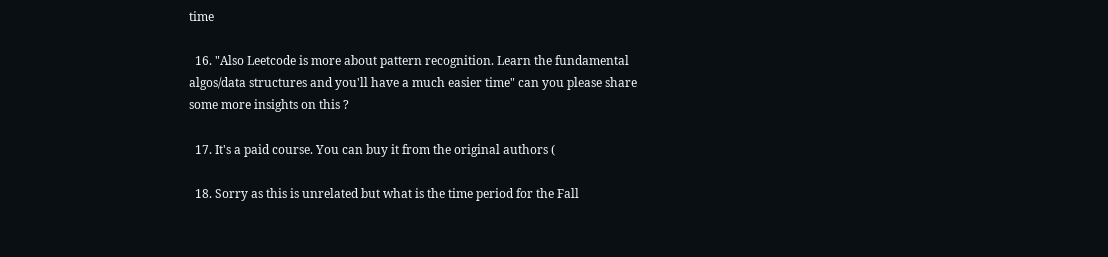time

  16. "Also Leetcode is more about pattern recognition. Learn the fundamental algos/data structures and you'll have a much easier time" can you please share some more insights on this ?

  17. It's a paid course. You can buy it from the original authors (

  18. Sorry as this is unrelated but what is the time period for the Fall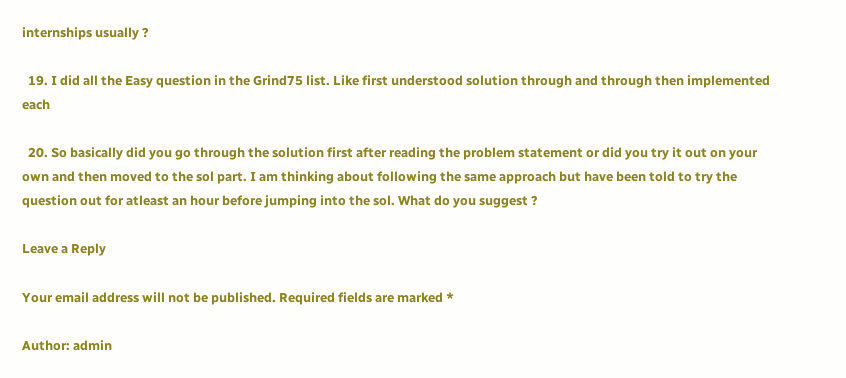internships usually ?

  19. I did all the Easy question in the Grind75 list. Like first understood solution through and through then implemented each

  20. So basically did you go through the solution first after reading the problem statement or did you try it out on your own and then moved to the sol part. I am thinking about following the same approach but have been told to try the question out for atleast an hour before jumping into the sol. What do you suggest ?

Leave a Reply

Your email address will not be published. Required fields are marked *

Author: admin